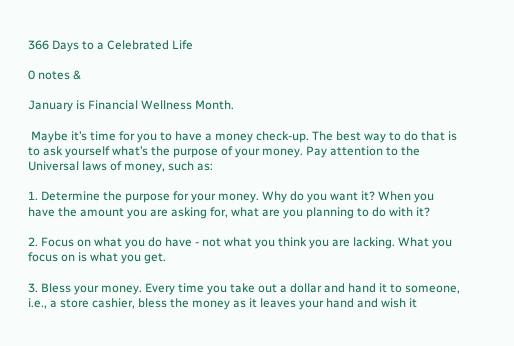366 Days to a Celebrated Life

0 notes &

January is Financial Wellness Month.

 Maybe it’s time for you to have a money check-up. The best way to do that is to ask yourself what’s the purpose of your money. Pay attention to the Universal laws of money, such as:

1. Determine the purpose for your money. Why do you want it? When you have the amount you are asking for, what are you planning to do with it?

2. Focus on what you do have - not what you think you are lacking. What you focus on is what you get.

3. Bless your money. Every time you take out a dollar and hand it to someone, i.e., a store cashier, bless the money as it leaves your hand and wish it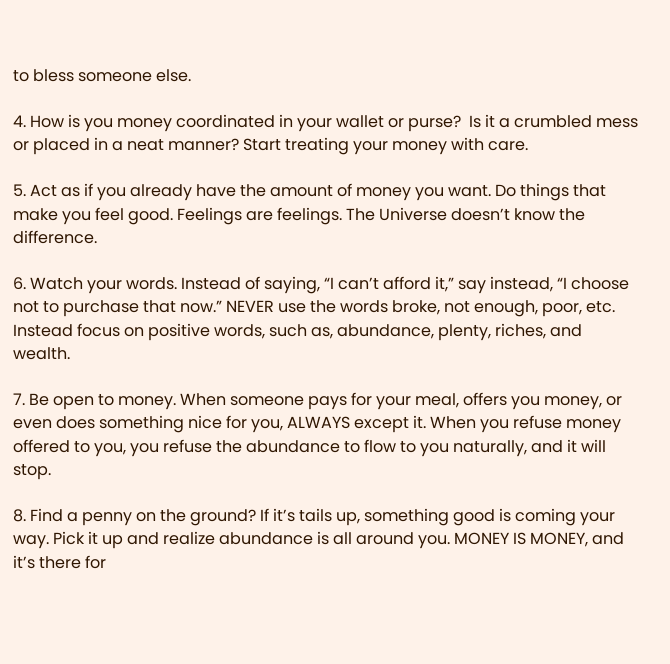to bless someone else.

4. How is you money coordinated in your wallet or purse?  Is it a crumbled mess or placed in a neat manner? Start treating your money with care.

5. Act as if you already have the amount of money you want. Do things that make you feel good. Feelings are feelings. The Universe doesn’t know the difference.

6. Watch your words. Instead of saying, “I can’t afford it,” say instead, “I choose not to purchase that now.” NEVER use the words broke, not enough, poor, etc. Instead focus on positive words, such as, abundance, plenty, riches, and wealth.

7. Be open to money. When someone pays for your meal, offers you money, or even does something nice for you, ALWAYS except it. When you refuse money offered to you, you refuse the abundance to flow to you naturally, and it will stop.

8. Find a penny on the ground? If it’s tails up, something good is coming your way. Pick it up and realize abundance is all around you. MONEY IS MONEY, and it’s there for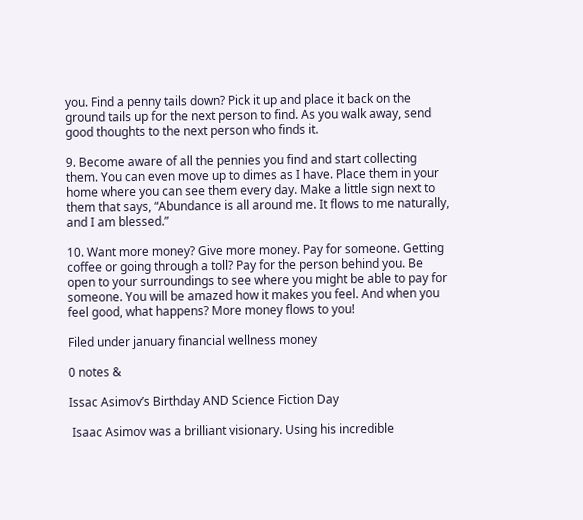you. Find a penny tails down? Pick it up and place it back on the ground tails up for the next person to find. As you walk away, send good thoughts to the next person who finds it.

9. Become aware of all the pennies you find and start collecting them. You can even move up to dimes as I have. Place them in your home where you can see them every day. Make a little sign next to them that says, “Abundance is all around me. It flows to me naturally, and I am blessed.”

10. Want more money? Give more money. Pay for someone. Getting coffee or going through a toll? Pay for the person behind you. Be open to your surroundings to see where you might be able to pay for someone. You will be amazed how it makes you feel. And when you feel good, what happens? More money flows to you!

Filed under january financial wellness money

0 notes &

Issac Asimov’s Birthday AND Science Fiction Day

 Isaac Asimov was a brilliant visionary. Using his incredible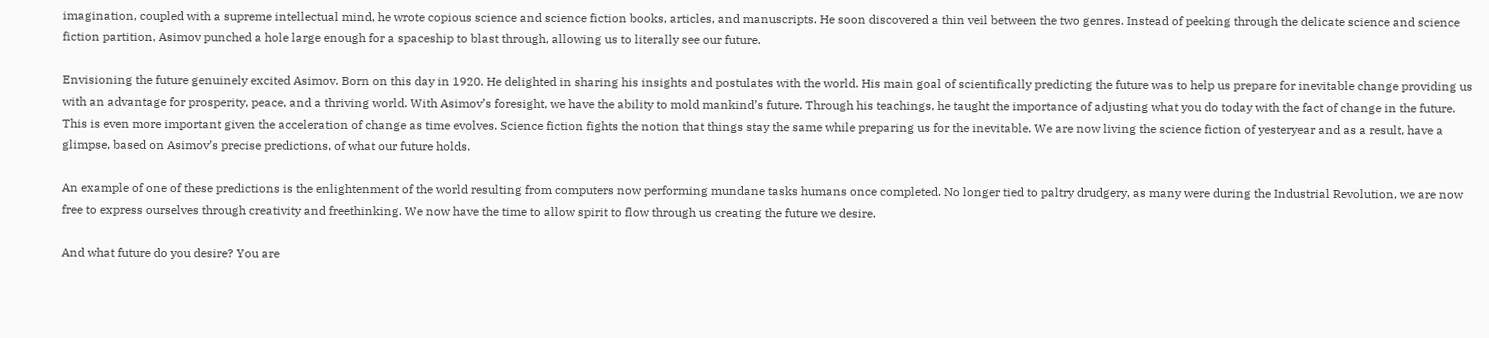imagination, coupled with a supreme intellectual mind, he wrote copious science and science fiction books, articles, and manuscripts. He soon discovered a thin veil between the two genres. Instead of peeking through the delicate science and science fiction partition, Asimov punched a hole large enough for a spaceship to blast through, allowing us to literally see our future.

Envisioning the future genuinely excited Asimov. Born on this day in 1920. He delighted in sharing his insights and postulates with the world. His main goal of scientifically predicting the future was to help us prepare for inevitable change providing us with an advantage for prosperity, peace, and a thriving world. With Asimov’s foresight, we have the ability to mold mankind’s future. Through his teachings, he taught the importance of adjusting what you do today with the fact of change in the future. This is even more important given the acceleration of change as time evolves. Science fiction fights the notion that things stay the same while preparing us for the inevitable. We are now living the science fiction of yesteryear and as a result, have a glimpse, based on Asimov’s precise predictions, of what our future holds.

An example of one of these predictions is the enlightenment of the world resulting from computers now performing mundane tasks humans once completed. No longer tied to paltry drudgery, as many were during the Industrial Revolution, we are now free to express ourselves through creativity and freethinking. We now have the time to allow spirit to flow through us creating the future we desire.

And what future do you desire? You are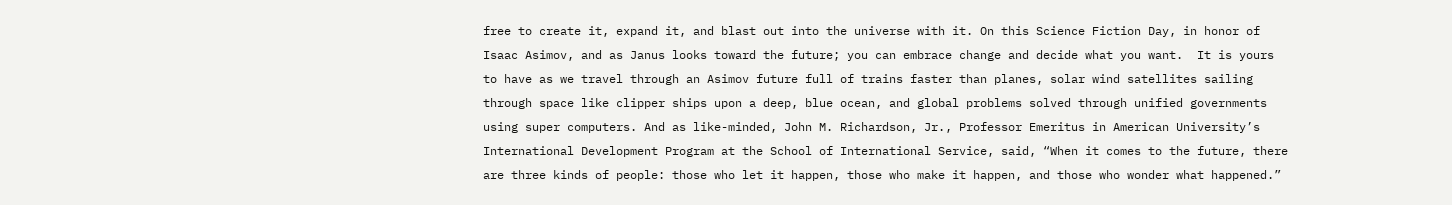free to create it, expand it, and blast out into the universe with it. On this Science Fiction Day, in honor of Isaac Asimov, and as Janus looks toward the future; you can embrace change and decide what you want.  It is yours to have as we travel through an Asimov future full of trains faster than planes, solar wind satellites sailing through space like clipper ships upon a deep, blue ocean, and global problems solved through unified governments using super computers. And as like-minded, John M. Richardson, Jr., Professor Emeritus in American University’s International Development Program at the School of International Service, said, “When it comes to the future, there are three kinds of people: those who let it happen, those who make it happen, and those who wonder what happened.”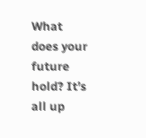What does your future hold? It’s all up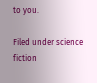to you.

Filed under science fiction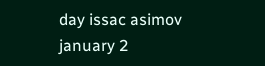day issac asimov january 2